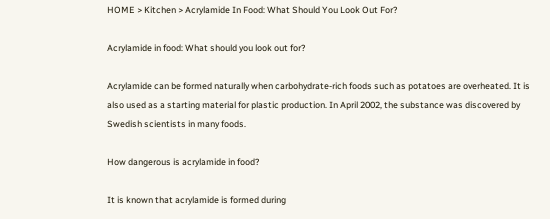HOME > Kitchen > Acrylamide In Food: What Should You Look Out For?

Acrylamide in food: What should you look out for?

Acrylamide can be formed naturally when carbohydrate-rich foods such as potatoes are overheated. It is also used as a starting material for plastic production. In April 2002, the substance was discovered by Swedish scientists in many foods.

How dangerous is acrylamide in food?

It is known that acrylamide is formed during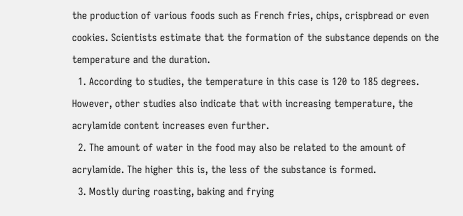the production of various foods such as French fries, chips, crispbread or even cookies. Scientists estimate that the formation of the substance depends on the temperature and the duration.
  1. According to studies, the temperature in this case is 120 to 185 degrees. However, other studies also indicate that with increasing temperature, the acrylamide content increases even further.
  2. The amount of water in the food may also be related to the amount of acrylamide. The higher this is, the less of the substance is formed.
  3. Mostly during roasting, baking and frying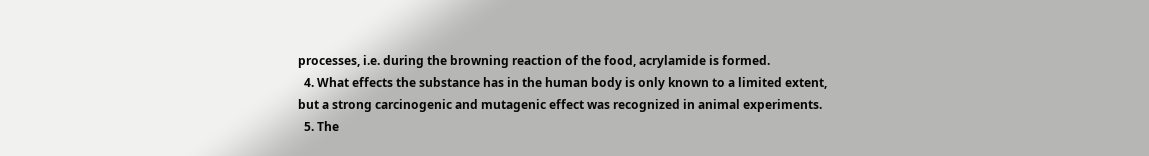processes, i.e. during the browning reaction of the food, acrylamide is formed.
  4. What effects the substance has in the human body is only known to a limited extent, but a strong carcinogenic and mutagenic effect was recognized in animal experiments.
  5. The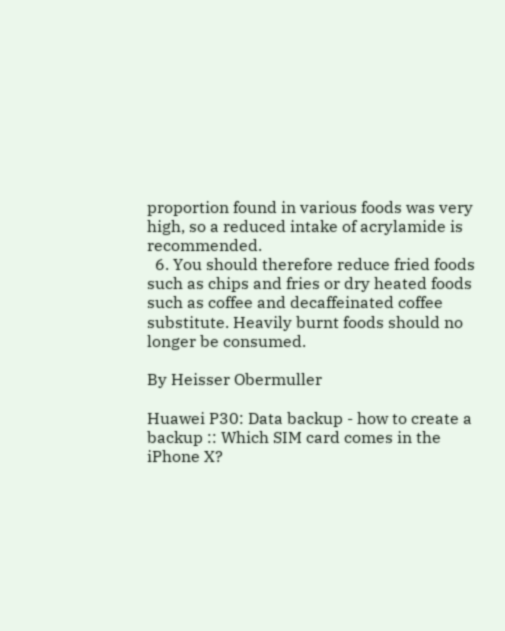proportion found in various foods was very high, so a reduced intake of acrylamide is recommended.
  6. You should therefore reduce fried foods such as chips and fries or dry heated foods such as coffee and decaffeinated coffee substitute. Heavily burnt foods should no longer be consumed.

By Heisser Obermuller

Huawei P30: Data backup - how to create a backup :: Which SIM card comes in the iPhone X?